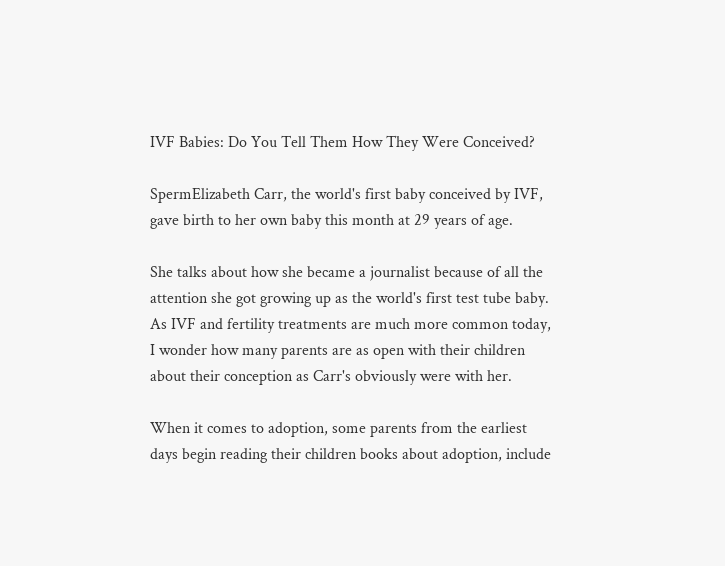IVF Babies: Do You Tell Them How They Were Conceived?

SpermElizabeth Carr, the world's first baby conceived by IVF, gave birth to her own baby this month at 29 years of age.

She talks about how she became a journalist because of all the attention she got growing up as the world's first test tube baby. As IVF and fertility treatments are much more common today, I wonder how many parents are as open with their children about their conception as Carr's obviously were with her.

When it comes to adoption, some parents from the earliest days begin reading their children books about adoption, include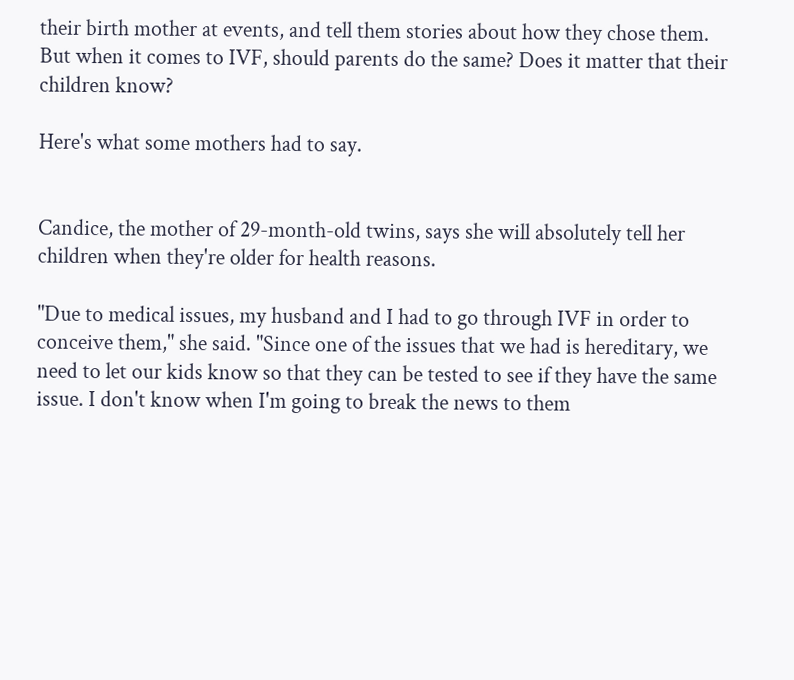their birth mother at events, and tell them stories about how they chose them. But when it comes to IVF, should parents do the same? Does it matter that their children know?

Here's what some mothers had to say.


Candice, the mother of 29-month-old twins, says she will absolutely tell her children when they're older for health reasons.

"Due to medical issues, my husband and I had to go through IVF in order to conceive them," she said. "Since one of the issues that we had is hereditary, we need to let our kids know so that they can be tested to see if they have the same issue. I don't know when I'm going to break the news to them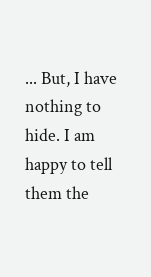... But, I have nothing to hide. I am happy to tell them the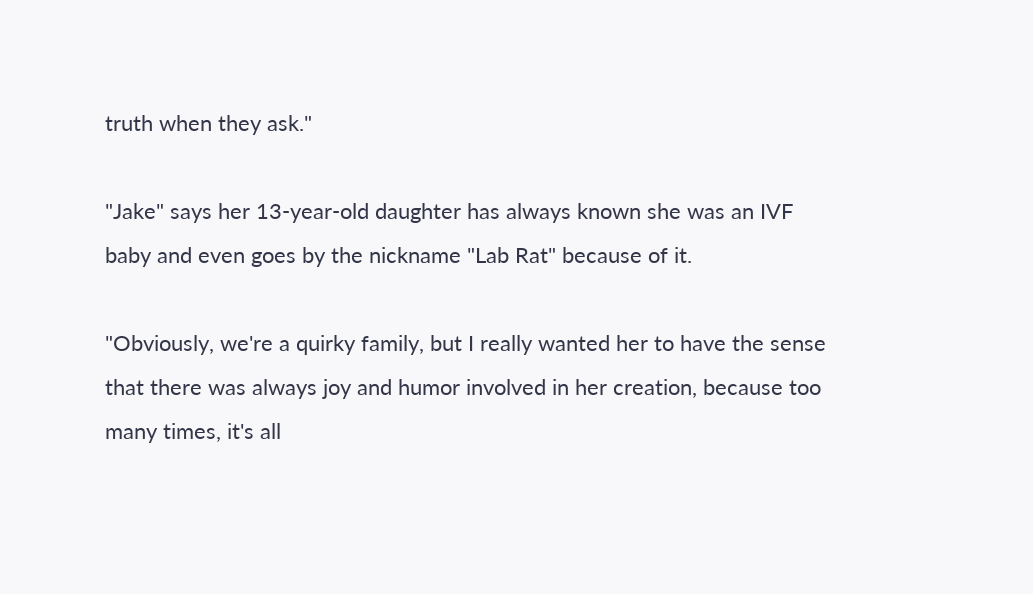truth when they ask."

"Jake" says her 13-year-old daughter has always known she was an IVF baby and even goes by the nickname "Lab Rat" because of it.

"Obviously, we're a quirky family, but I really wanted her to have the sense that there was always joy and humor involved in her creation, because too many times, it's all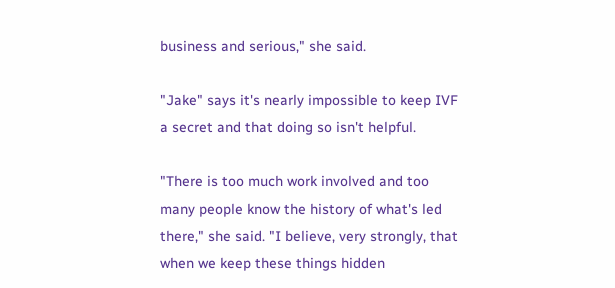business and serious," she said.

"Jake" says it's nearly impossible to keep IVF a secret and that doing so isn't helpful.

"There is too much work involved and too many people know the history of what's led there," she said. "I believe, very strongly, that when we keep these things hidden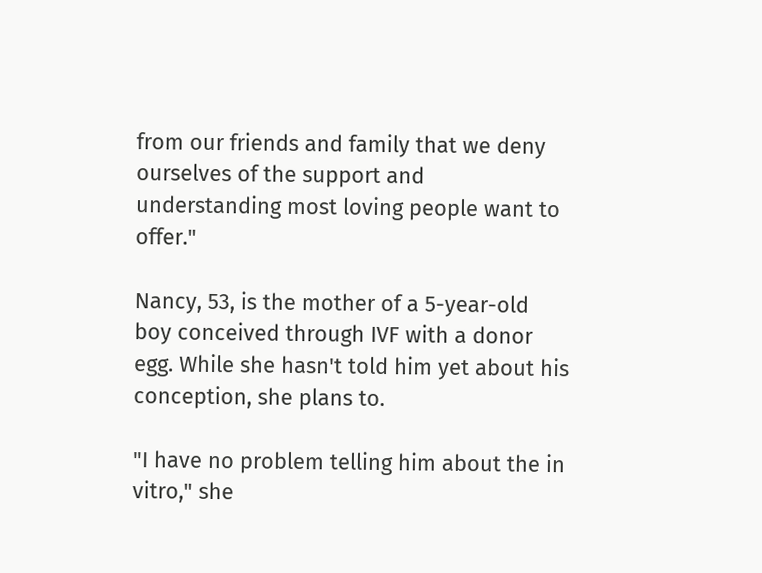from our friends and family that we deny ourselves of the support and understanding most loving people want to offer."

Nancy, 53, is the mother of a 5-year-old boy conceived through IVF with a donor egg. While she hasn't told him yet about his conception, she plans to.

"I have no problem telling him about the in vitro," she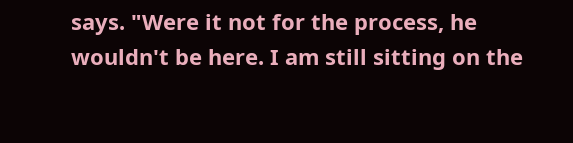says. "Were it not for the process, he wouldn't be here. I am still sitting on the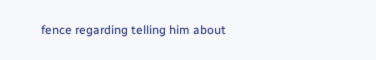fence regarding telling him about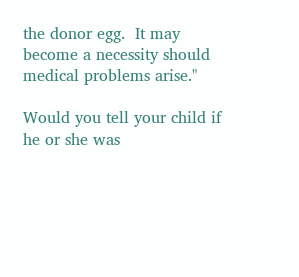the donor egg.  It may become a necessity should medical problems arise."

Would you tell your child if he or she was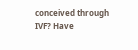conceived through IVF? Have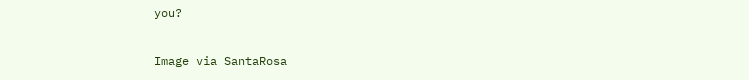you?

Image via SantaRosa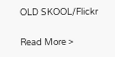OLD SKOOL/Flickr

Read More >